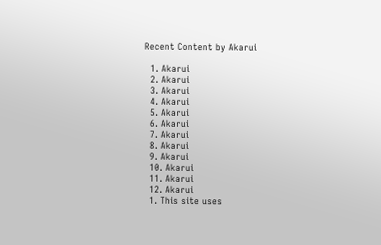Recent Content by Akarui

  1. Akarui
  2. Akarui
  3. Akarui
  4. Akarui
  5. Akarui
  6. Akarui
  7. Akarui
  8. Akarui
  9. Akarui
  10. Akarui
  11. Akarui
  12. Akarui
  1. This site uses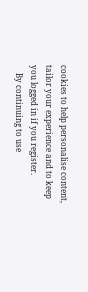cookies to help personalise content, tailor your experience and to keep you logged in if you register.
    By continuing to use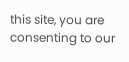this site, you are consenting to our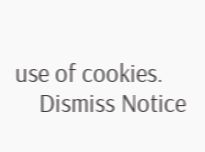use of cookies.
    Dismiss Notice